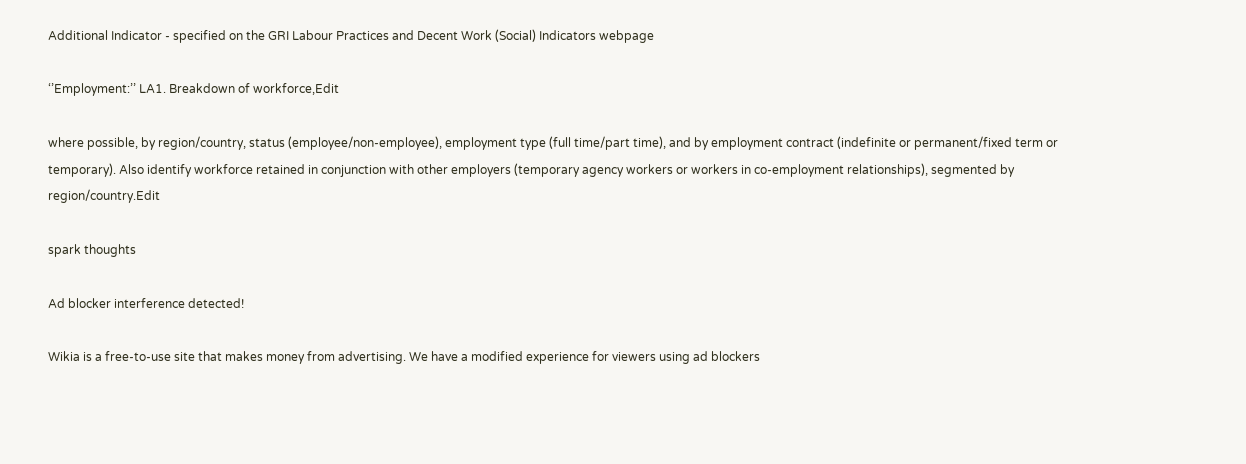Additional Indicator - specified on the GRI Labour Practices and Decent Work (Social) Indicators webpage

‘’Employment:’’ LA1. Breakdown of workforce,Edit

where possible, by region/country, status (employee/non-employee), employment type (full time/part time), and by employment contract (indefinite or permanent/fixed term or temporary). Also identify workforce retained in conjunction with other employers (temporary agency workers or workers in co-employment relationships), segmented by region/country.Edit

spark thoughts

Ad blocker interference detected!

Wikia is a free-to-use site that makes money from advertising. We have a modified experience for viewers using ad blockers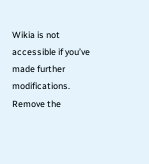Wikia is not accessible if you’ve made further modifications. Remove the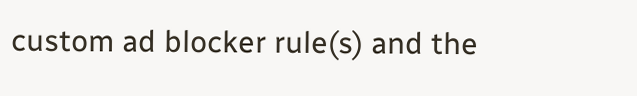custom ad blocker rule(s) and the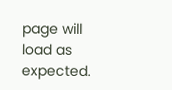page will load as expected.